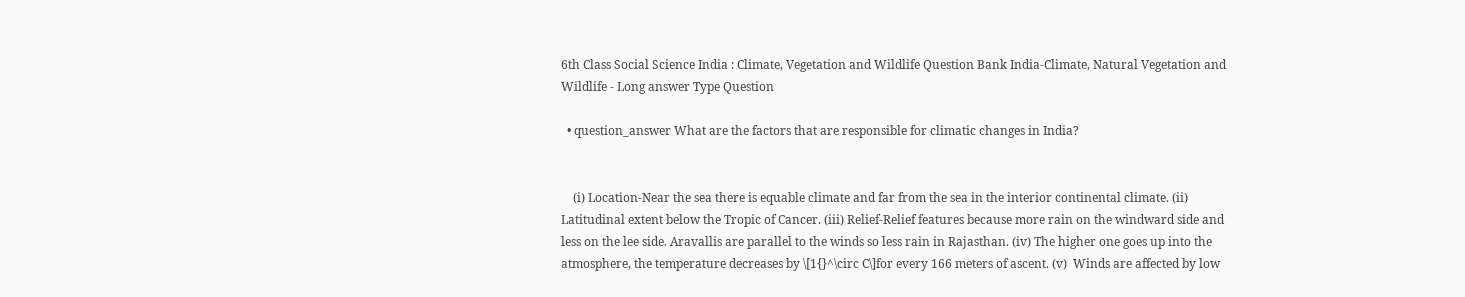6th Class Social Science India : Climate, Vegetation and Wildlife Question Bank India-Climate, Natural Vegetation and Wildlife - Long answer Type Question

  • question_answer What are the factors that are responsible for climatic changes in India?


    (i) Location-Near the sea there is equable climate and far from the sea in the interior continental climate. (ii) Latitudinal extent below the Tropic of Cancer. (iii) Relief-Relief features because more rain on the windward side and less on the lee side. Aravallis are parallel to the winds so less rain in Rajasthan. (iv) The higher one goes up into the atmosphere, the temperature decreases by \[1{}^\circ C\]for every 166 meters of ascent. (v)  Winds are affected by low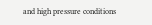and high pressure conditions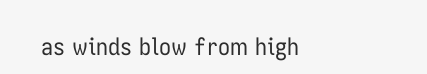as winds blow from high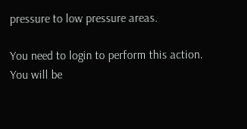pressure to low pressure areas.

You need to login to perform this action.
You will be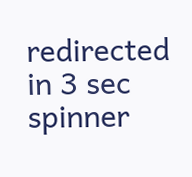redirected in 3 sec spinner